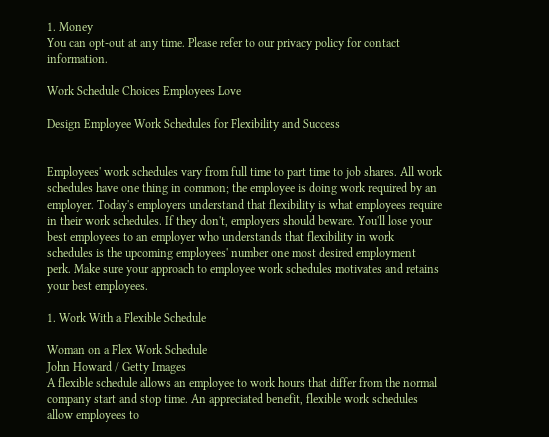1. Money
You can opt-out at any time. Please refer to our privacy policy for contact information.

Work Schedule Choices Employees Love

Design Employee Work Schedules for Flexibility and Success


Employees' work schedules vary from full time to part time to job shares. All work schedules have one thing in common; the employee is doing work required by an employer. Today's employers understand that flexibility is what employees require in their work schedules. If they don't, employers should beware. You'll lose your best employees to an employer who understands that flexibility in work schedules is the upcoming employees' number one most desired employment perk. Make sure your approach to employee work schedules motivates and retains your best employees.

1. Work With a Flexible Schedule

Woman on a Flex Work Schedule
John Howard / Getty Images
A flexible schedule allows an employee to work hours that differ from the normal company start and stop time. An appreciated benefit, flexible work schedules allow employees to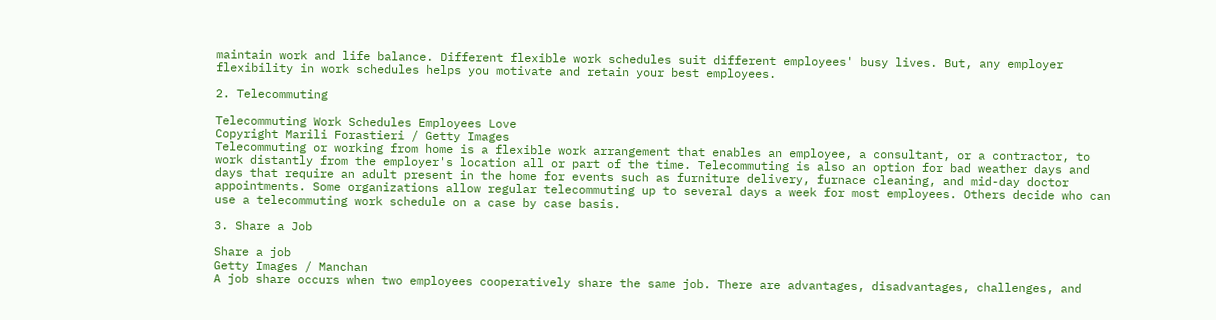maintain work and life balance. Different flexible work schedules suit different employees' busy lives. But, any employer flexibility in work schedules helps you motivate and retain your best employees.

2. Telecommuting

Telecommuting Work Schedules Employees Love
Copyright Marili Forastieri / Getty Images
Telecommuting or working from home is a flexible work arrangement that enables an employee, a consultant, or a contractor, to work distantly from the employer's location all or part of the time. Telecommuting is also an option for bad weather days and days that require an adult present in the home for events such as furniture delivery, furnace cleaning, and mid-day doctor appointments. Some organizations allow regular telecommuting up to several days a week for most employees. Others decide who can use a telecommuting work schedule on a case by case basis.

3. Share a Job

Share a job
Getty Images / Manchan
A job share occurs when two employees cooperatively share the same job. There are advantages, disadvantages, challenges, and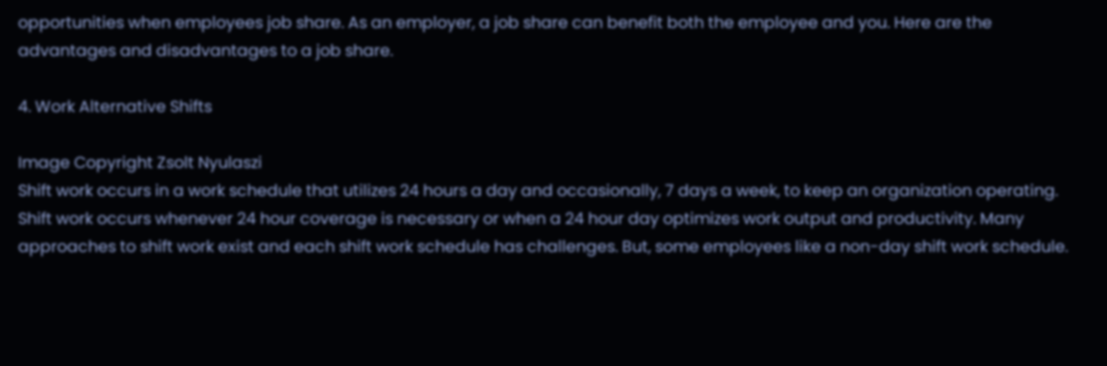opportunities when employees job share. As an employer, a job share can benefit both the employee and you. Here are the advantages and disadvantages to a job share.

4. Work Alternative Shifts

Image Copyright Zsolt Nyulaszi
Shift work occurs in a work schedule that utilizes 24 hours a day and occasionally, 7 days a week, to keep an organization operating. Shift work occurs whenever 24 hour coverage is necessary or when a 24 hour day optimizes work output and productivity. Many approaches to shift work exist and each shift work schedule has challenges. But, some employees like a non-day shift work schedule.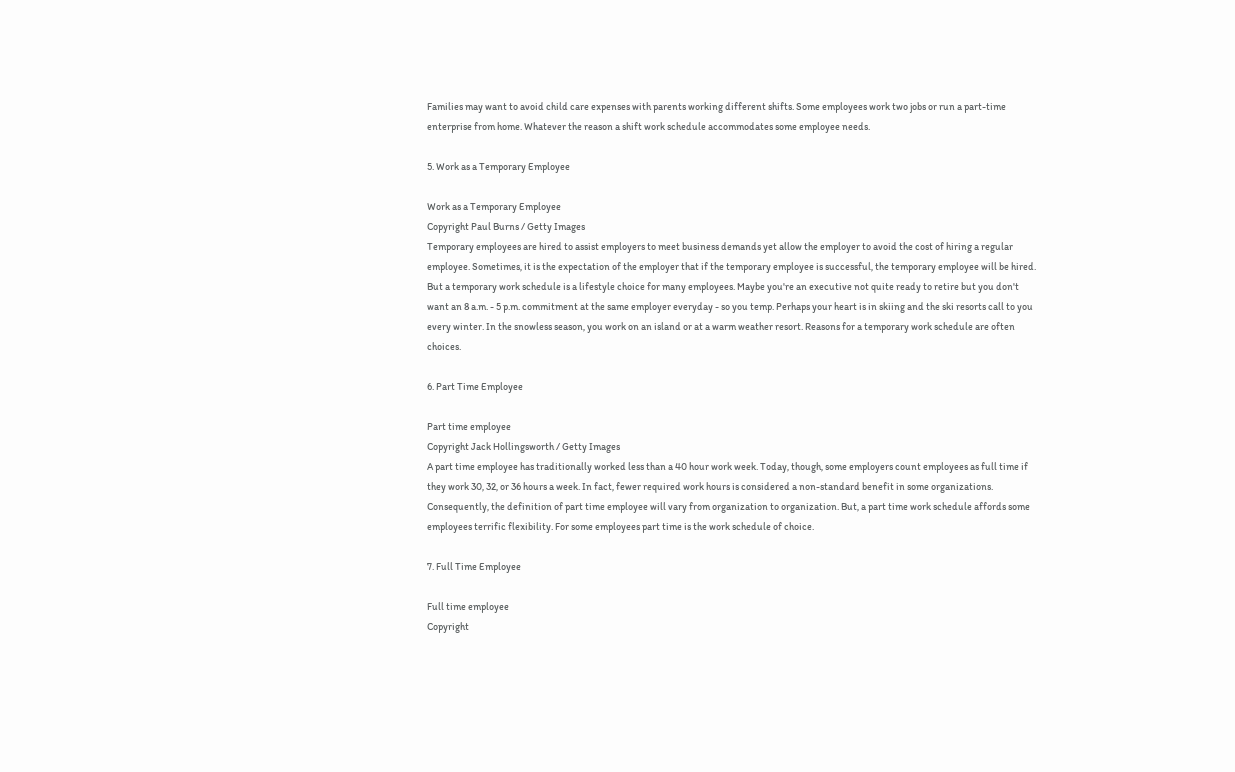Families may want to avoid child care expenses with parents working different shifts. Some employees work two jobs or run a part-time enterprise from home. Whatever the reason a shift work schedule accommodates some employee needs.

5. Work as a Temporary Employee

Work as a Temporary Employee
Copyright Paul Burns / Getty Images
Temporary employees are hired to assist employers to meet business demands yet allow the employer to avoid the cost of hiring a regular employee. Sometimes, it is the expectation of the employer that if the temporary employee is successful, the temporary employee will be hired. But a temporary work schedule is a lifestyle choice for many employees. Maybe you're an executive not quite ready to retire but you don't want an 8 a.m. - 5 p.m. commitment at the same employer everyday - so you temp. Perhaps your heart is in skiing and the ski resorts call to you every winter. In the snowless season, you work on an island or at a warm weather resort. Reasons for a temporary work schedule are often choices.

6. Part Time Employee

Part time employee
Copyright Jack Hollingsworth / Getty Images
A part time employee has traditionally worked less than a 40 hour work week. Today, though, some employers count employees as full time if they work 30, 32, or 36 hours a week. In fact, fewer required work hours is considered a non-standard benefit in some organizations. Consequently, the definition of part time employee will vary from organization to organization. But, a part time work schedule affords some employees terrific flexibility. For some employees part time is the work schedule of choice.

7. Full Time Employee

Full time employee
Copyright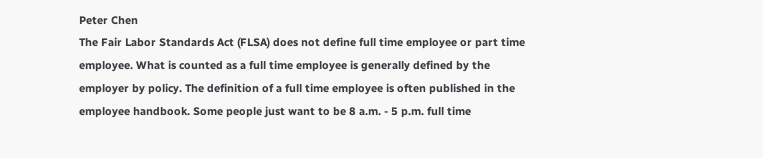Peter Chen
The Fair Labor Standards Act (FLSA) does not define full time employee or part time employee. What is counted as a full time employee is generally defined by the employer by policy. The definition of a full time employee is often published in the employee handbook. Some people just want to be 8 a.m. - 5 p.m. full time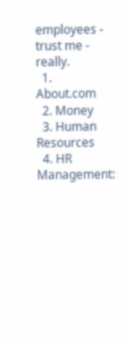employees - trust me - really.
  1. About.com
  2. Money
  3. Human Resources
  4. HR Management: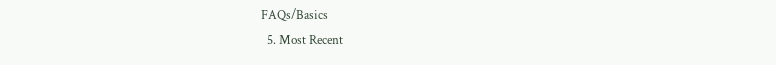FAQs/Basics
  5. Most Recent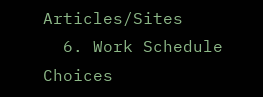Articles/Sites
  6. Work Schedule Choices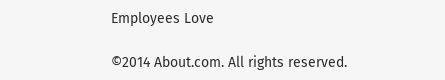Employees Love

©2014 About.com. All rights reserved.